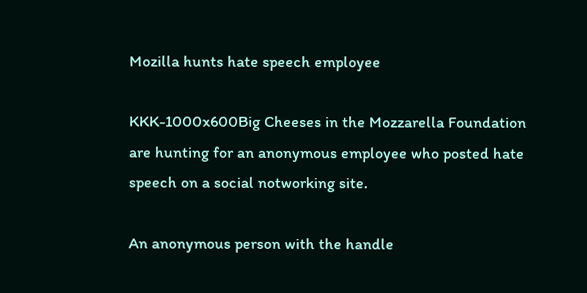Mozilla hunts hate speech employee

KKK-1000x600Big Cheeses in the Mozzarella Foundation are hunting for an anonymous employee who posted hate speech on a social notworking site.

An anonymous person with the handle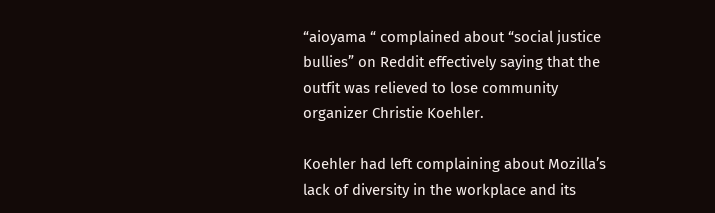“aioyama “ complained about “social justice bullies” on Reddit effectively saying that the outfit was relieved to lose community organizer Christie Koehler.

Koehler had left complaining about Mozilla’s lack of diversity in the workplace and its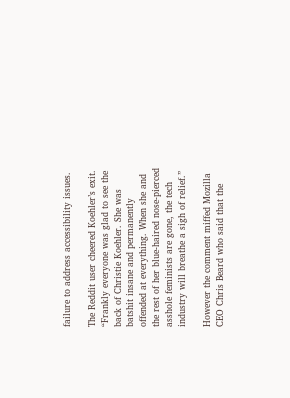failure to address accessibility issues.

The Reddit user cheered Koehler’s exit. “Frankly everyone was glad to see the back of Christie Koehler. She was batshit insane and permanently offended at everything. When she and the rest of her blue-haired nose-pierced asshole feminists are gone, the tech industry will breathe a sigh of relief.”

However the comment miffed Mozilla CEO Chris Beard who said that the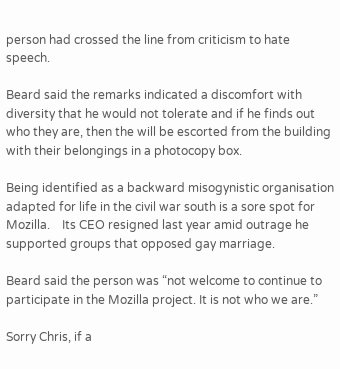person had crossed the line from criticism to hate speech.

Beard said the remarks indicated a discomfort with diversity that he would not tolerate and if he finds out who they are, then the will be escorted from the building with their belongings in a photocopy box.

Being identified as a backward misogynistic organisation adapted for life in the civil war south is a sore spot for Mozilla.    Its CEO resigned last year amid outrage he supported groups that opposed gay marriage.

Beard said the person was “not welcome to continue to participate in the Mozilla project. It is not who we are.”

Sorry Chris, if a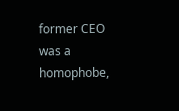former CEO was a homophobe,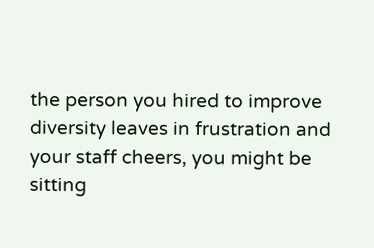the person you hired to improve diversity leaves in frustration and your staff cheers, you might be sitting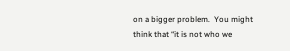on a bigger problem.  You might think that “it is not who we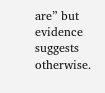are” but evidence suggests otherwise.